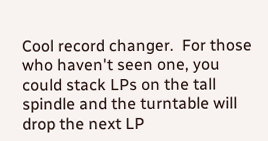Cool record changer.  For those who haven't seen one, you could stack LPs on the tall spindle and the turntable will drop the next LP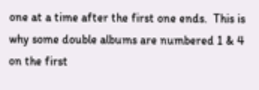one at a time after the first one ends.  This is why some double albums are numbered 1 & 4 on the first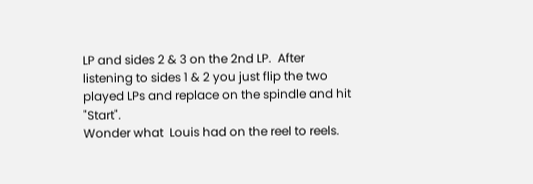LP and sides 2 & 3 on the 2nd LP.  After listening to sides 1 & 2 you just flip the two played LPs and replace on the spindle and hit "Start".
Wonder what  Louis had on the reel to reels.